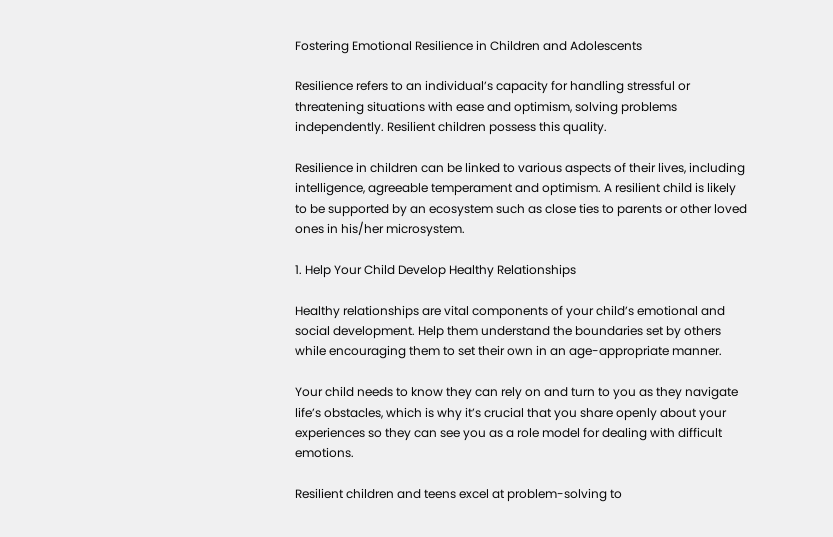Fostering Emotional Resilience in Children and Adolescents

Resilience refers to an individual’s capacity for handling stressful or threatening situations with ease and optimism, solving problems independently. Resilient children possess this quality.

Resilience in children can be linked to various aspects of their lives, including intelligence, agreeable temperament and optimism. A resilient child is likely to be supported by an ecosystem such as close ties to parents or other loved ones in his/her microsystem.

1. Help Your Child Develop Healthy Relationships

Healthy relationships are vital components of your child’s emotional and social development. Help them understand the boundaries set by others while encouraging them to set their own in an age-appropriate manner.

Your child needs to know they can rely on and turn to you as they navigate life’s obstacles, which is why it’s crucial that you share openly about your experiences so they can see you as a role model for dealing with difficult emotions.

Resilient children and teens excel at problem-solving to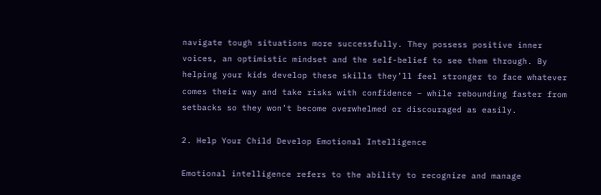navigate tough situations more successfully. They possess positive inner voices, an optimistic mindset and the self-belief to see them through. By helping your kids develop these skills they’ll feel stronger to face whatever comes their way and take risks with confidence – while rebounding faster from setbacks so they won’t become overwhelmed or discouraged as easily.

2. Help Your Child Develop Emotional Intelligence

Emotional intelligence refers to the ability to recognize and manage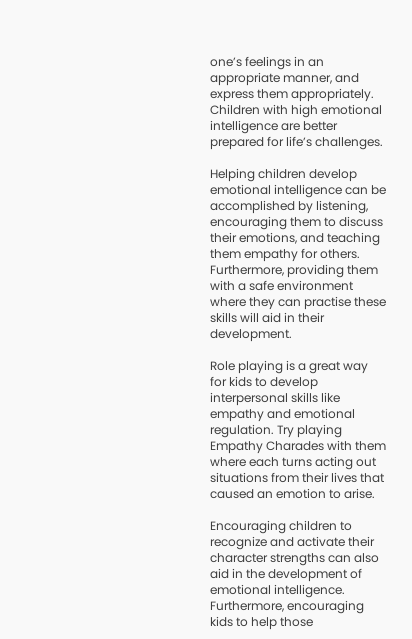one’s feelings in an appropriate manner, and express them appropriately. Children with high emotional intelligence are better prepared for life’s challenges.

Helping children develop emotional intelligence can be accomplished by listening, encouraging them to discuss their emotions, and teaching them empathy for others. Furthermore, providing them with a safe environment where they can practise these skills will aid in their development.

Role playing is a great way for kids to develop interpersonal skills like empathy and emotional regulation. Try playing Empathy Charades with them where each turns acting out situations from their lives that caused an emotion to arise.

Encouraging children to recognize and activate their character strengths can also aid in the development of emotional intelligence. Furthermore, encouraging kids to help those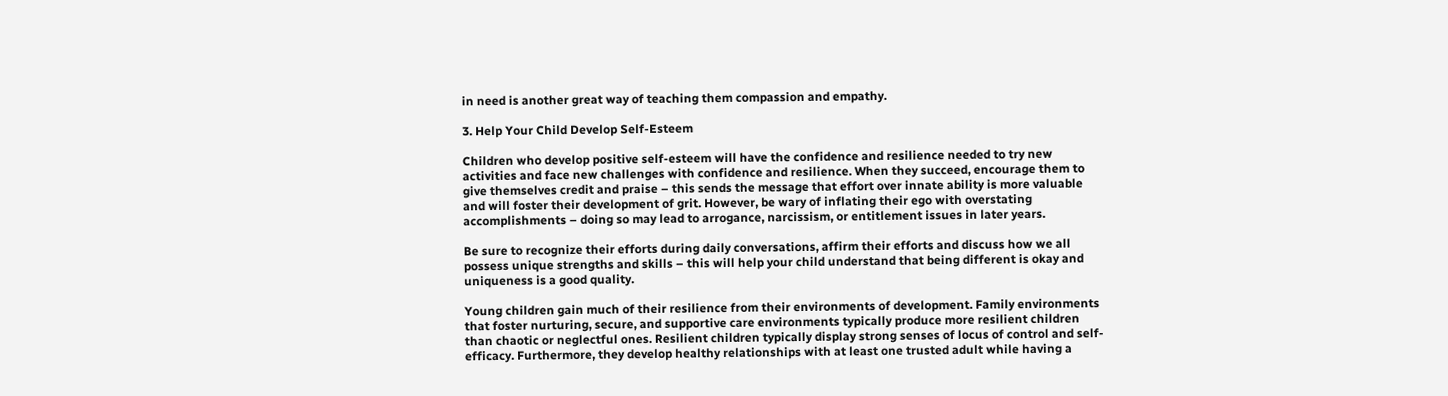in need is another great way of teaching them compassion and empathy.

3. Help Your Child Develop Self-Esteem

Children who develop positive self-esteem will have the confidence and resilience needed to try new activities and face new challenges with confidence and resilience. When they succeed, encourage them to give themselves credit and praise – this sends the message that effort over innate ability is more valuable and will foster their development of grit. However, be wary of inflating their ego with overstating accomplishments – doing so may lead to arrogance, narcissism, or entitlement issues in later years.

Be sure to recognize their efforts during daily conversations, affirm their efforts and discuss how we all possess unique strengths and skills – this will help your child understand that being different is okay and uniqueness is a good quality.

Young children gain much of their resilience from their environments of development. Family environments that foster nurturing, secure, and supportive care environments typically produce more resilient children than chaotic or neglectful ones. Resilient children typically display strong senses of locus of control and self-efficacy. Furthermore, they develop healthy relationships with at least one trusted adult while having a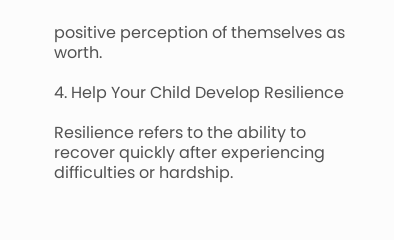positive perception of themselves as worth.

4. Help Your Child Develop Resilience

Resilience refers to the ability to recover quickly after experiencing difficulties or hardship.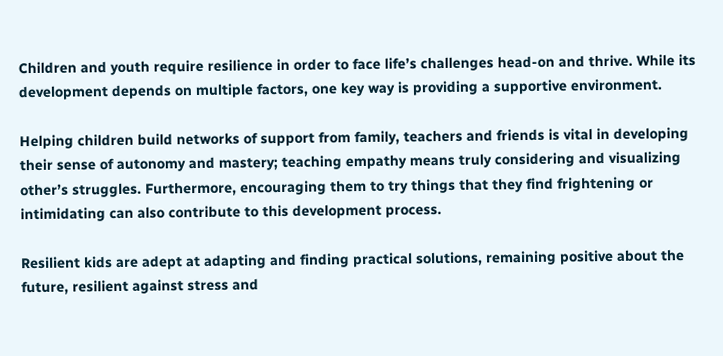Children and youth require resilience in order to face life’s challenges head-on and thrive. While its development depends on multiple factors, one key way is providing a supportive environment.

Helping children build networks of support from family, teachers and friends is vital in developing their sense of autonomy and mastery; teaching empathy means truly considering and visualizing other’s struggles. Furthermore, encouraging them to try things that they find frightening or intimidating can also contribute to this development process.

Resilient kids are adept at adapting and finding practical solutions, remaining positive about the future, resilient against stress and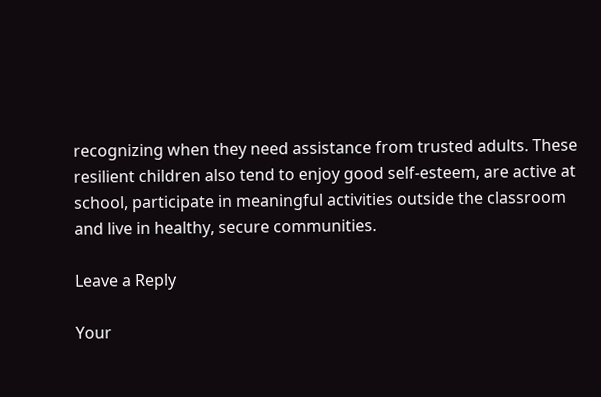recognizing when they need assistance from trusted adults. These resilient children also tend to enjoy good self-esteem, are active at school, participate in meaningful activities outside the classroom and live in healthy, secure communities.

Leave a Reply

Your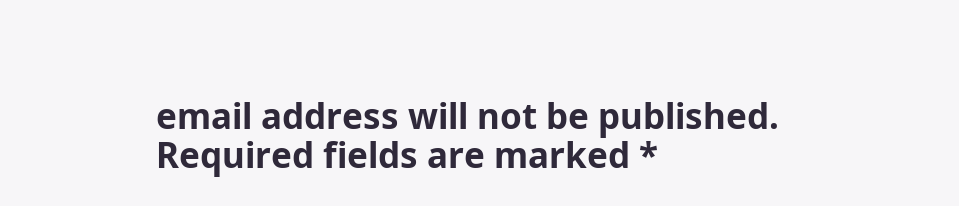email address will not be published. Required fields are marked *